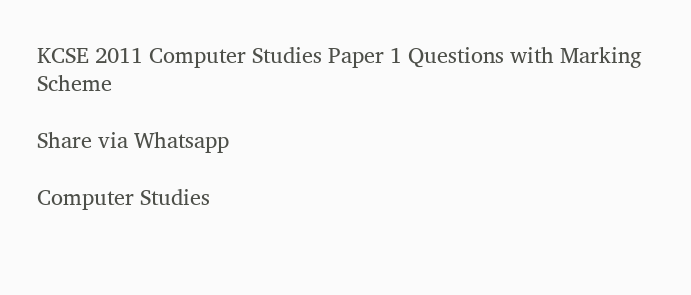KCSE 2011 Computer Studies Paper 1 Questions with Marking Scheme

Share via Whatsapp

Computer Studies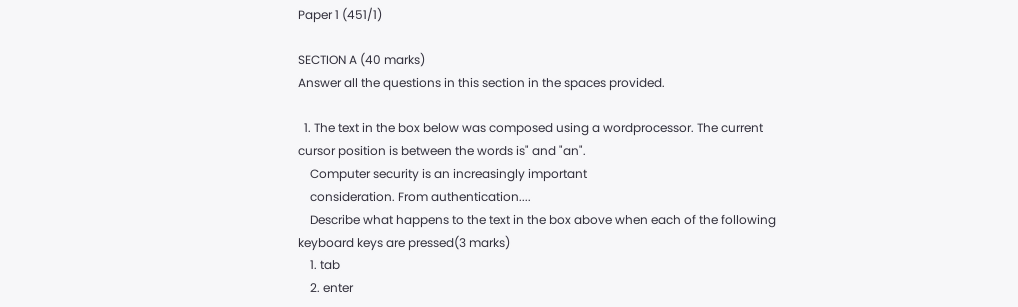Paper 1 (451/1)

SECTION A (40 marks)
Answer all the questions in this section in the spaces provided.

  1. The text in the box below was composed using a wordprocessor. The current cursor position is between the words is" and "an".
    Computer security is an increasingly important
    consideration. From authentication....
    Describe what happens to the text in the box above when each of the following keyboard keys are pressed(3 marks)
    1. tab
    2. enter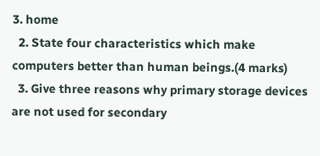3. home
  2. State four characteristics which make computers better than human beings.(4 marks)
  3. Give three reasons why primary storage devices are not used for secondary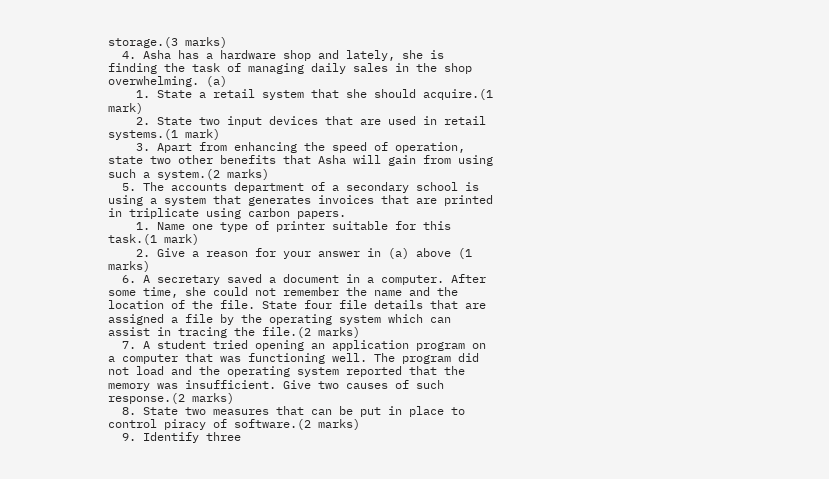storage.(3 marks)
  4. Asha has a hardware shop and lately, she is finding the task of managing daily sales in the shop overwhelming. (a)
    1. State a retail system that she should acquire.(1 mark)
    2. State two input devices that are used in retail systems.(1 mark)
    3. Apart from enhancing the speed of operation, state two other benefits that Asha will gain from using such a system.(2 marks)
  5. The accounts department of a secondary school is using a system that generates invoices that are printed in triplicate using carbon papers.
    1. Name one type of printer suitable for this task.(1 mark)
    2. Give a reason for your answer in (a) above (1 marks)
  6. A secretary saved a document in a computer. After some time, she could not remember the name and the location of the file. State four file details that are assigned a file by the operating system which can assist in tracing the file.(2 marks)
  7. A student tried opening an application program on a computer that was functioning well. The program did not load and the operating system reported that the memory was insufficient. Give two causes of such response.(2 marks)
  8. State two measures that can be put in place to control piracy of software.(2 marks)
  9. Identify three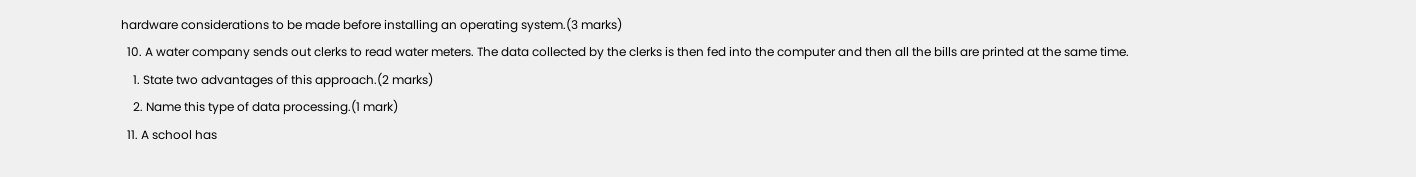hardware considerations to be made before installing an operating system.(3 marks)
  10. A water company sends out clerks to read water meters. The data collected by the clerks is then fed into the computer and then all the bills are printed at the same time.
    1. State two advantages of this approach.(2 marks)
    2. Name this type of data processing.(1 mark)
  11. A school has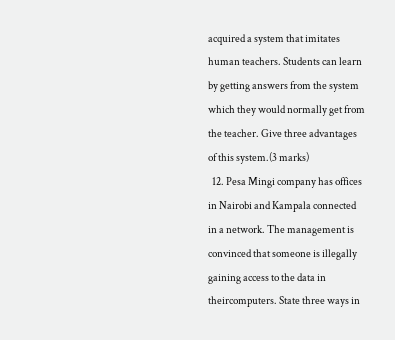acquired a system that imitates human teachers. Students can learn by getting answers from the system which they would normally get from the teacher. Give three advantages of this system.(3 marks)
  12. Pesa Mingi company has offices in Nairobi and Kampala connected in a network. The management is convinced that someone is illegally gaining access to the data in theircomputers. State three ways in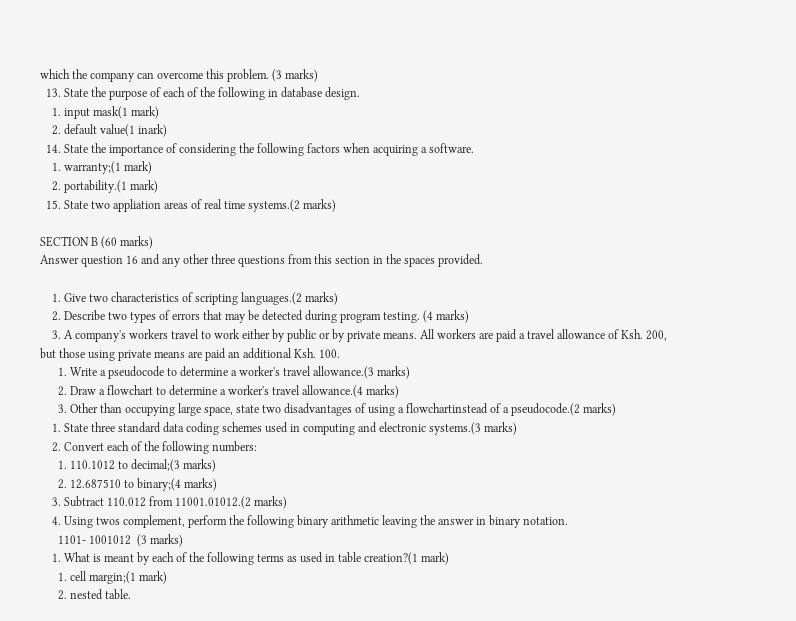which the company can overcome this problem. (3 marks)
  13. State the purpose of each of the following in database design.
    1. input mask(1 mark)
    2. default value(1 inark)
  14. State the importance of considering the following factors when acquiring a software.
    1. warranty;(1 mark)
    2. portability.(1 mark)
  15. State two appliation areas of real time systems.(2 marks)

SECTION B (60 marks)
Answer question 16 and any other three questions from this section in the spaces provided.

    1. Give two characteristics of scripting languages.(2 marks)
    2. Describe two types of errors that may be detected during program testing. (4 marks)
    3. A company's workers travel to work either by public or by private means. All workers are paid a travel allowance of Ksh. 200, but those using private means are paid an additional Ksh. 100.
      1. Write a pseudocode to determine a worker's travel allowance.(3 marks)
      2. Draw a flowchart to determine a worker's travel allowance.(4 marks)
      3. Other than occupying large space, state two disadvantages of using a flowchartinstead of a pseudocode.(2 marks)
    1. State three standard data coding schemes used in computing and electronic systems.(3 marks)
    2. Convert each of the following numbers:
      1. 110.1012 to decimal;(3 marks)
      2. 12.687510 to binary;(4 marks)
    3. Subtract 110.012 from 11001.01012.(2 marks)
    4. Using twos complement, perform the following binary arithmetic leaving the answer in binary notation.
      1101- 1001012  (3 marks)
    1. What is meant by each of the following terms as used in table creation?(1 mark)
      1. cell margin;(1 mark)
      2. nested table.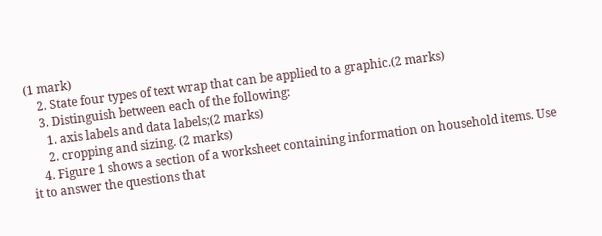(1 mark)
    2. State four types of text wrap that can be applied to a graphic.(2 marks)
    3. Distinguish between each of the following:
      1. axis labels and data labels;(2 marks)
      2. cropping and sizing. (2 marks)
    4. Figure 1 shows a section of a worksheet containing information on household items. Use it to answer the questions that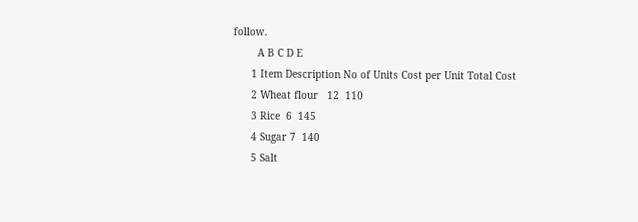follow.
        A B C D E
      1 Item Description No of Units Cost per Unit Total Cost
      2 Wheat flour   12  110
      3 Rice  6  145
      4 Sugar 7  140
      5 Salt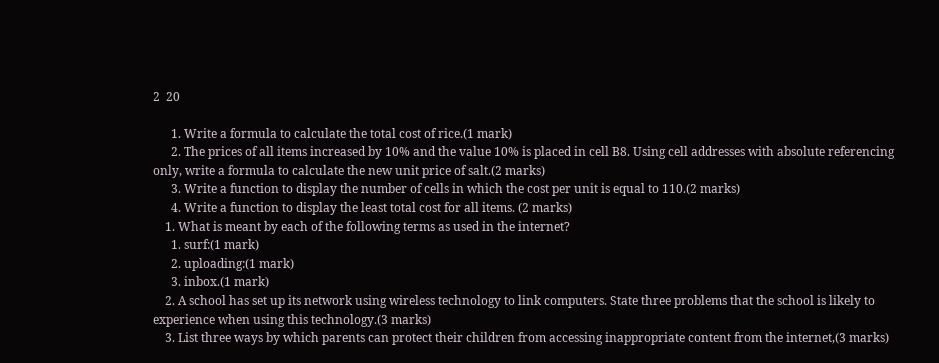2  20

      1. Write a formula to calculate the total cost of rice.(1 mark)
      2. The prices of all items increased by 10% and the value 10% is placed in cell B8. Using cell addresses with absolute referencing only, write a formula to calculate the new unit price of salt.(2 marks)
      3. Write a function to display the number of cells in which the cost per unit is equal to 110.(2 marks)
      4. Write a function to display the least total cost for all items. (2 marks)
    1. What is meant by each of the following terms as used in the internet?
      1. surf:(1 mark)
      2. uploading:(1 mark)
      3. inbox.(1 mark)
    2. A school has set up its network using wireless technology to link computers. State three problems that the school is likely to experience when using this technology.(3 marks)
    3. List three ways by which parents can protect their children from accessing inappropriate content from the internet,(3 marks)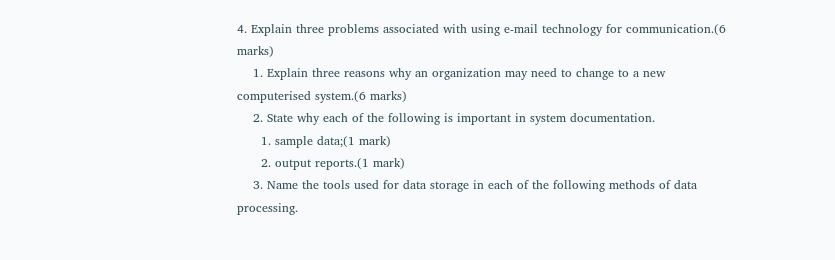4. Explain three problems associated with using e-mail technology for communication.(6 marks)
    1. Explain three reasons why an organization may need to change to a new computerised system.(6 marks)
    2. State why each of the following is important in system documentation.
      1. sample data;(1 mark)
      2. output reports.(1 mark)
    3. Name the tools used for data storage in each of the following methods of data processing.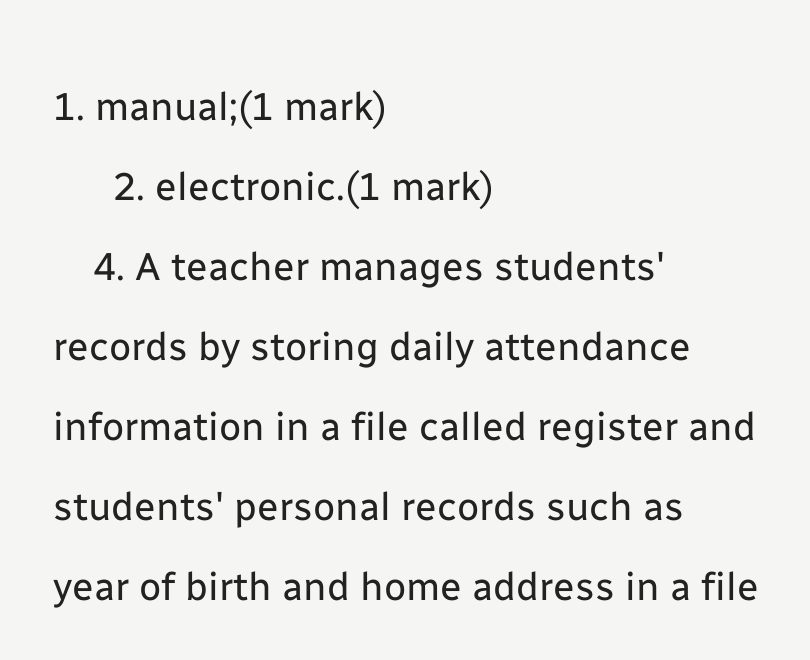1. manual;(1 mark)
      2. electronic.(1 mark)
    4. A teacher manages students' records by storing daily attendance information in a file called register and students' personal records such as year of birth and home address in a file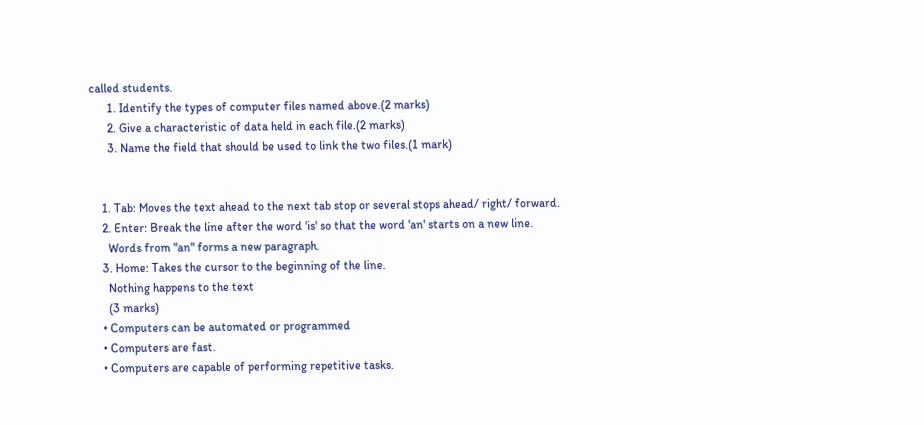called students.
      1. Identify the types of computer files named above.(2 marks)
      2. Give a characteristic of data held in each file.(2 marks)
      3. Name the field that should be used to link the two files.(1 mark)


    1. Tab: Moves the text ahead to the next tab stop or several stops ahead/ right/ forward.
    2. Enter: Break the line after the word 'is' so that the word 'an' starts on a new line.
      Words from "an" forms a new paragraph.
    3. Home: Takes the cursor to the beginning of the line.
      Nothing happens to the text
      (3 marks)
    • Computers can be automated or programmed
    • Computers are fast.
    • Computers are capable of performing repetitive tasks.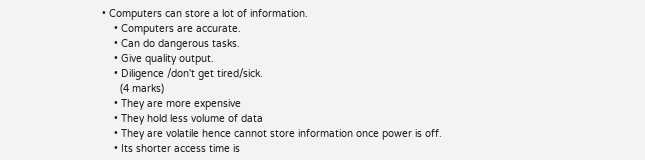• Computers can store a lot of information.
    • Computers are accurate.
    • Can do dangerous tasks.
    • Give quality output.
    • Diligence /don't get tired/sick.
      (4 marks)
    • They are more expensive
    • They hold less volume of data
    • They are volatile hence cannot store information once power is off.
    • Its shorter access time is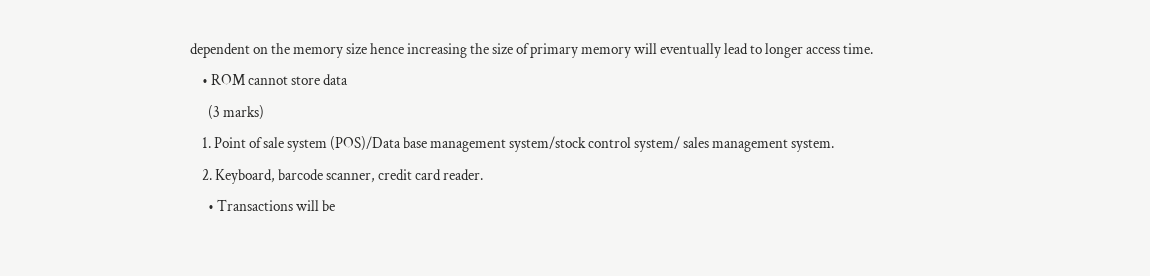dependent on the memory size hence increasing the size of primary memory will eventually lead to longer access time.
    • ROM cannot store data
      (3 marks)
    1. Point of sale system (POS)/Data base management system/stock control system/ sales management system.
    2. Keyboard, barcode scanner, credit card reader.
      • Transactions will be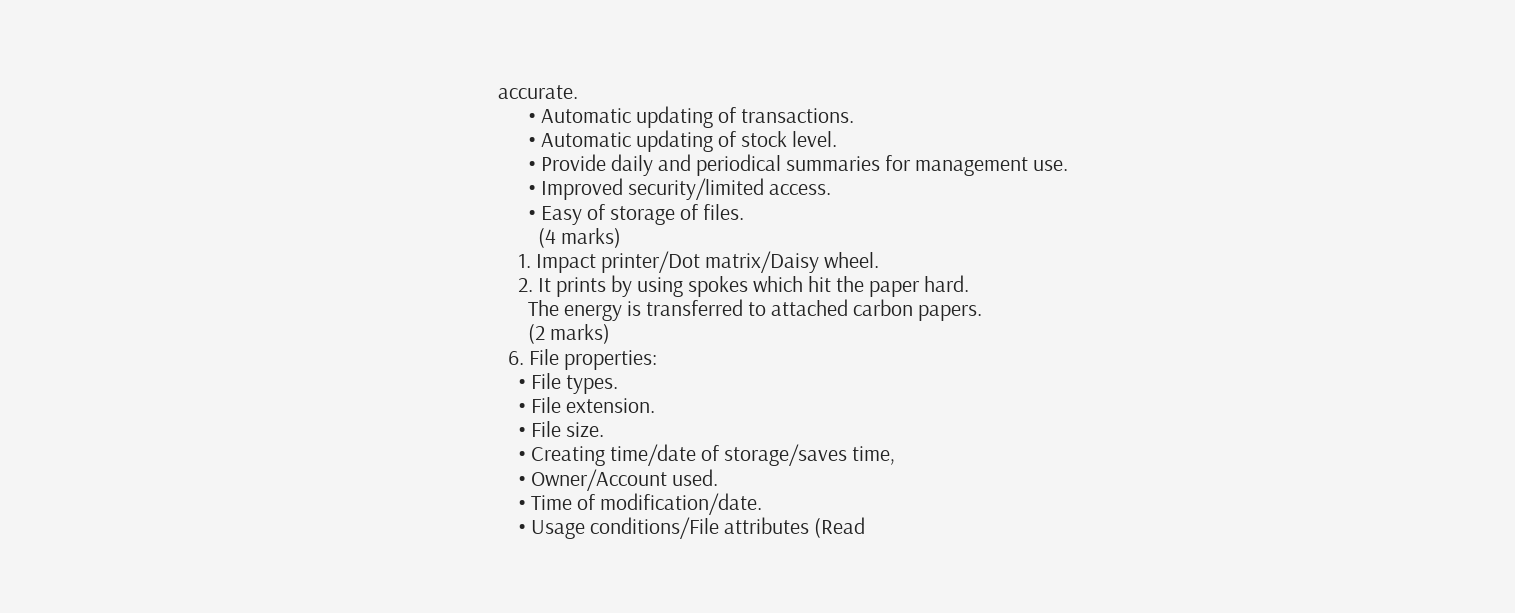accurate.
      • Automatic updating of transactions.
      • Automatic updating of stock level.
      • Provide daily and periodical summaries for management use.
      • Improved security/limited access.
      • Easy of storage of files.
        (4 marks)
    1. Impact printer/Dot matrix/Daisy wheel.
    2. It prints by using spokes which hit the paper hard.
      The energy is transferred to attached carbon papers.
      (2 marks)
  6. File properties:
    • File types.
    • File extension.
    • File size.
    • Creating time/date of storage/saves time,
    • Owner/Account used.
    • Time of modification/date.
    • Usage conditions/File attributes (Read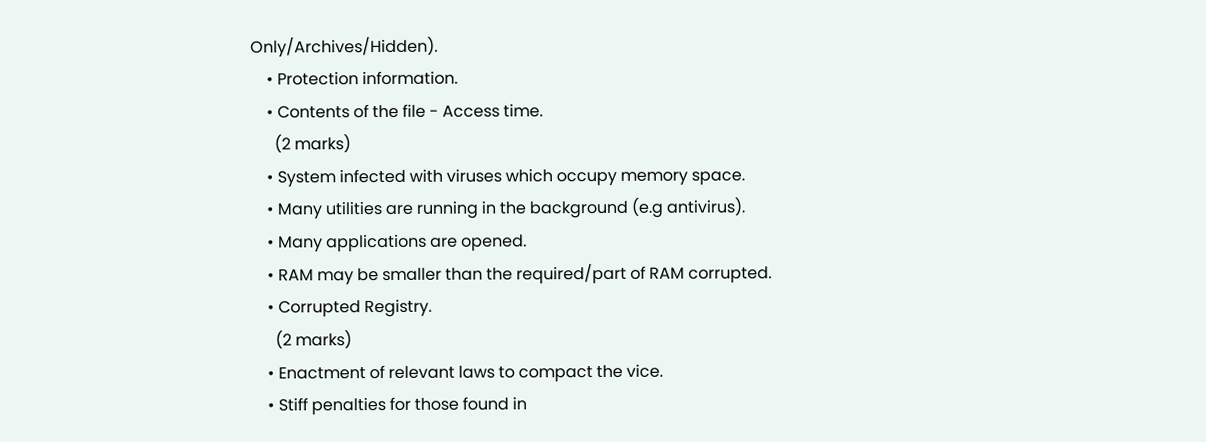Only/Archives/Hidden).
    • Protection information.
    • Contents of the file - Access time.
      (2 marks)
    • System infected with viruses which occupy memory space.
    • Many utilities are running in the background (e.g antivirus).
    • Many applications are opened.
    • RAM may be smaller than the required/part of RAM corrupted.
    • Corrupted Registry.
      (2 marks)
    • Enactment of relevant laws to compact the vice.
    • Stiff penalties for those found in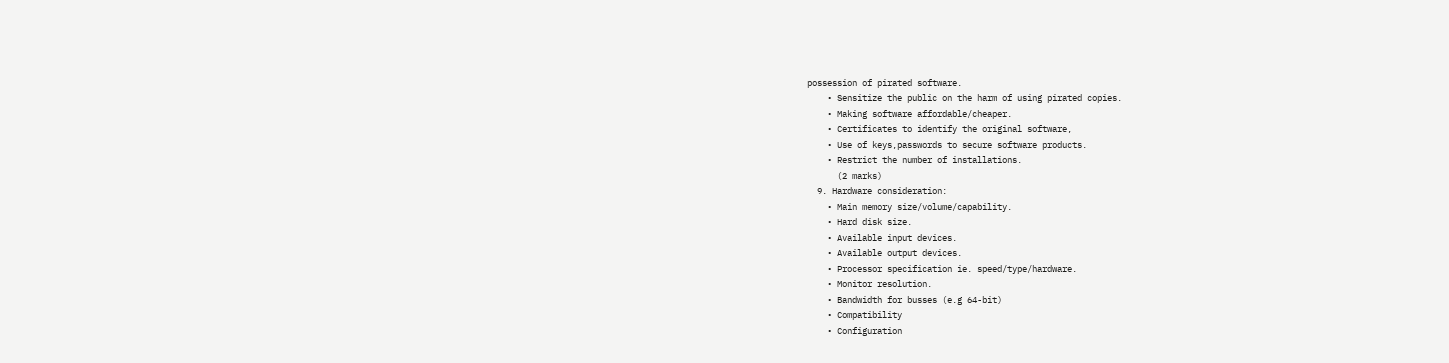possession of pirated software.
    • Sensitize the public on the harm of using pirated copies.
    • Making software affordable/cheaper.
    • Certificates to identify the original software,
    • Use of keys,passwords to secure software products.
    • Restrict the number of installations.
      (2 marks)
  9. Hardware consideration:
    • Main memory size/volume/capability.
    • Hard disk size.
    • Available input devices.
    • Available output devices.
    • Processor specification ie. speed/type/hardware.
    • Monitor resolution.
    • Bandwidth for busses (e.g 64-bit)
    • Compatibility
    • Configuration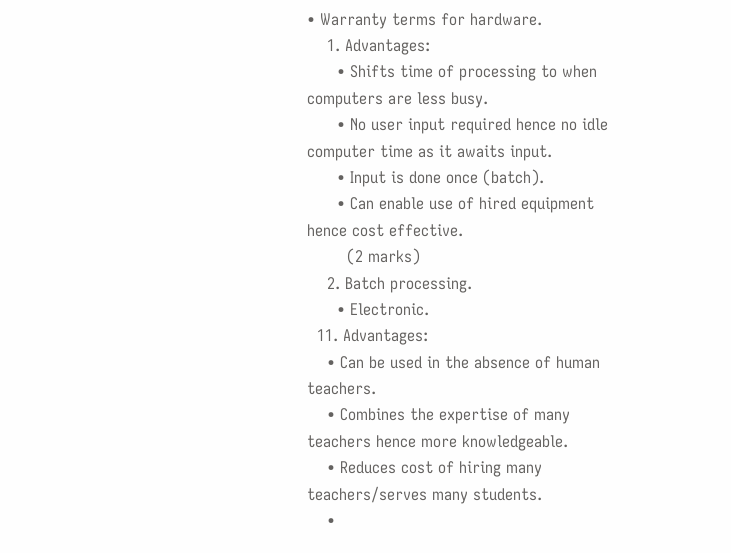• Warranty terms for hardware.
    1. Advantages:
      • Shifts time of processing to when computers are less busy.
      • No user input required hence no idle computer time as it awaits input.
      • Input is done once (batch).
      • Can enable use of hired equipment hence cost effective.
        (2 marks)
    2. Batch processing.
      • Electronic.
  11. Advantages:
    • Can be used in the absence of human teachers.
    • Combines the expertise of many teachers hence more knowledgeable.
    • Reduces cost of hiring many teachers/serves many students.
    •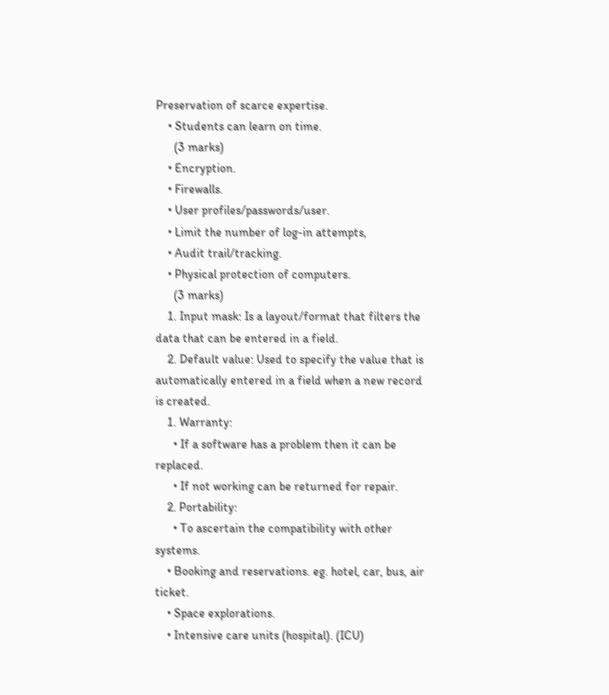Preservation of scarce expertise.
    • Students can learn on time.
      (3 marks)
    • Encryption.
    • Firewalls.
    • User profiles/passwords/user.
    • Limit the number of log-in attempts,
    • Audit trail/tracking.
    • Physical protection of computers.
      (3 marks)
    1. Input mask: Is a layout/format that filters the data that can be entered in a field.
    2. Default value: Used to specify the value that is automatically entered in a field when a new record is created.
    1. Warranty:
      • If a software has a problem then it can be replaced.
      • If not working can be returned for repair.
    2. Portability:
      • To ascertain the compatibility with other systems.
    • Booking and reservations. eg. hotel, car, bus, air ticket.
    • Space explorations.
    • Intensive care units (hospital). (ICU)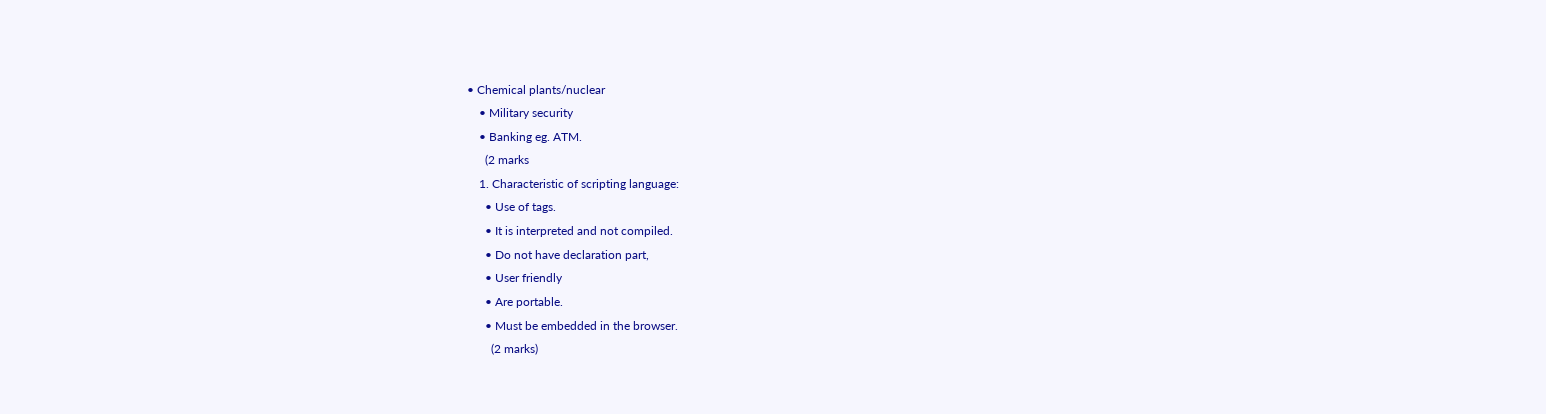• Chemical plants/nuclear
    • Military security
    • Banking eg. ATM.
      (2 marks
    1. Characteristic of scripting language:
      • Use of tags.
      • It is interpreted and not compiled.
      • Do not have declaration part,
      • User friendly
      • Are portable.
      • Must be embedded in the browser.
        (2 marks)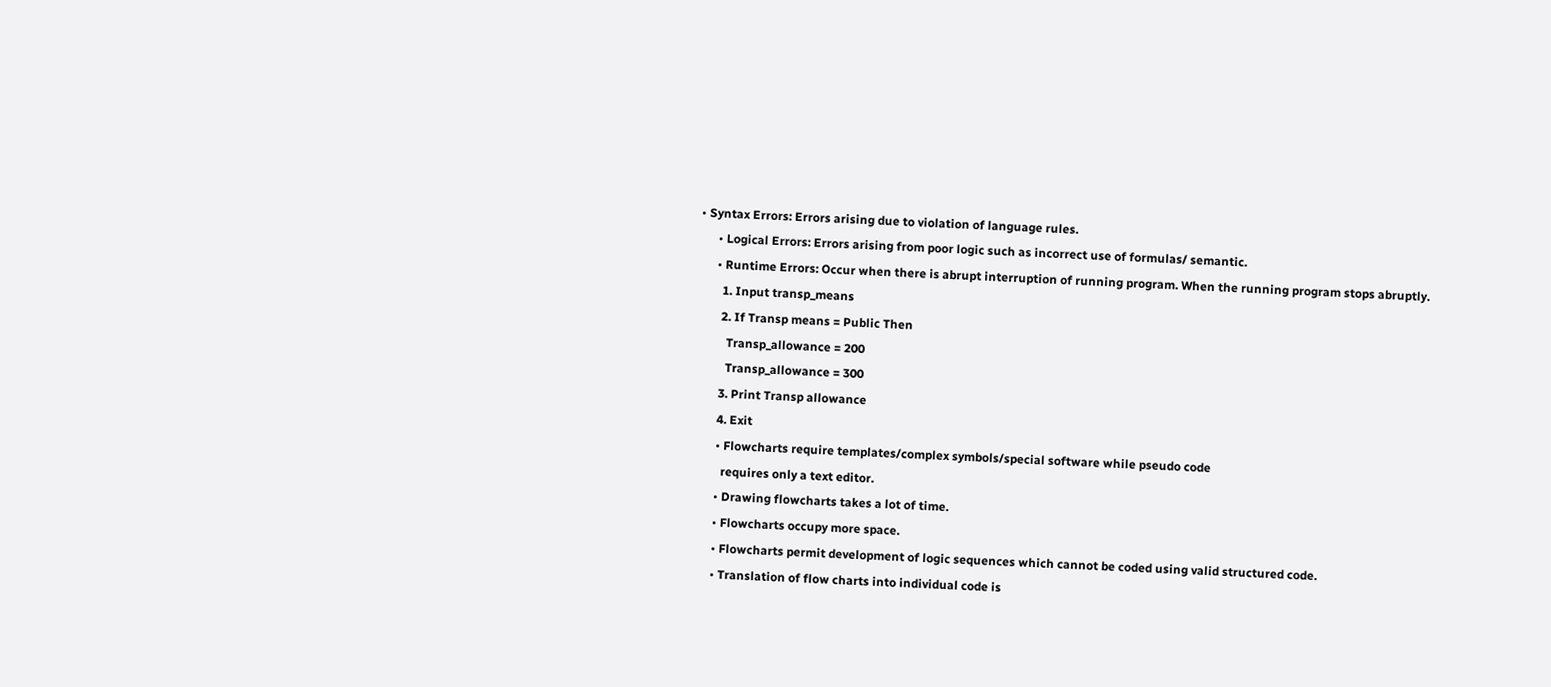• Syntax Errors: Errors arising due to violation of language rules.
      • Logical Errors: Errors arising from poor logic such as incorrect use of formulas/ semantic.
      • Runtime Errors: Occur when there is abrupt interruption of running program. When the running program stops abruptly.
        1. Input transp_means
        2. If Transp means = Public Then
          Transp_allowance = 200
          Transp_allowance = 300
        3. Print Transp allowance
        4. Exit
        • Flowcharts require templates/complex symbols/special software while pseudo code
          requires only a text editor.
        • Drawing flowcharts takes a lot of time.
        • Flowcharts occupy more space.
        • Flowcharts permit development of logic sequences which cannot be coded using valid structured code.
        • Translation of flow charts into individual code is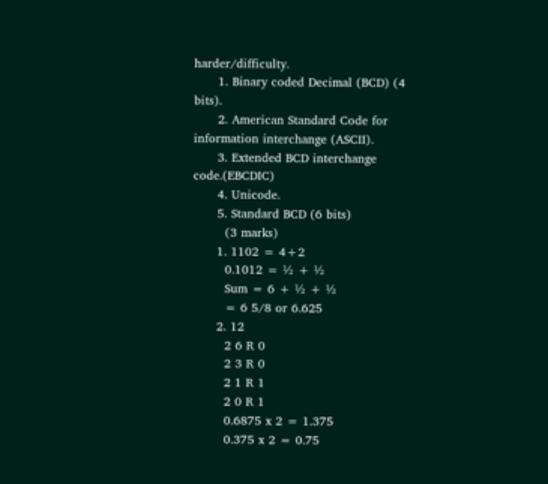harder/difficulty.
      1. Binary coded Decimal (BCD) (4 bits).
      2. American Standard Code for information interchange (ASCII).
      3. Extended BCD interchange code.(EBCDIC)
      4. Unicode.
      5. Standard BCD (6 bits)
        (3 marks)
      1. 1102 = 4+2
        0.1012 = ½ + ½
        Sum = 6 + ½ + ½
        = 6 5/8 or 6.625
      2. 12
        2 6 R 0
        2 3 R 0
        2 1 R 1
        2 0 R 1
        0.6875 x 2 = 1.375
        0.375 x 2 = 0.75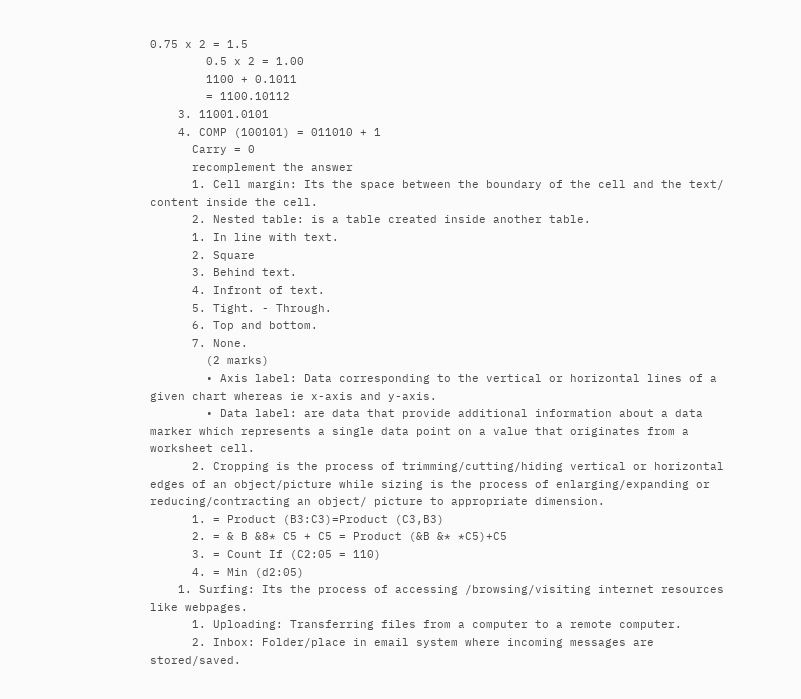0.75 x 2 = 1.5
        0.5 x 2 = 1.00
        1100 + 0.1011
        = 1100.10112
    3. 11001.0101
    4. COMP (100101) = 011010 + 1
      Carry = 0
      recomplement the answer
      1. Cell margin: Its the space between the boundary of the cell and the text/ content inside the cell.
      2. Nested table: is a table created inside another table.
      1. In line with text.
      2. Square
      3. Behind text.
      4. Infront of text.
      5. Tight. - Through.
      6. Top and bottom.
      7. None.
        (2 marks)
        • Axis label: Data corresponding to the vertical or horizontal lines of a given chart whereas ie x-axis and y-axis.
        • Data label: are data that provide additional information about a data marker which represents a single data point on a value that originates from a worksheet cell.
      2. Cropping is the process of trimming/cutting/hiding vertical or horizontal edges of an object/picture while sizing is the process of enlarging/expanding or reducing/contracting an object/ picture to appropriate dimension.
      1. = Product (B3:C3)=Product (C3,B3)
      2. = & B &8* C5 + C5 = Product (&B &* *C5)+C5
      3. = Count If (C2:05 = 110)
      4. = Min (d2:05)
    1. Surfing: Its the process of accessing /browsing/visiting internet resources like webpages.
      1. Uploading: Transferring files from a computer to a remote computer.
      2. Inbox: Folder/place in email system where incoming messages are stored/saved.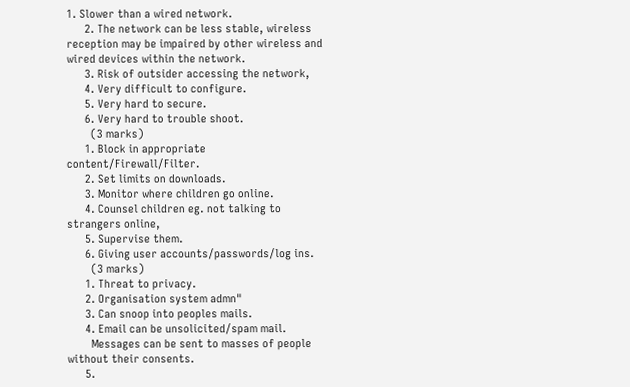1. Slower than a wired network.
      2. The network can be less stable, wireless reception may be impaired by other wireless and wired devices within the network.
      3. Risk of outsider accessing the network,
      4. Very difficult to configure.
      5. Very hard to secure.
      6. Very hard to trouble shoot.
        (3 marks)
      1. Block in appropriate content/Firewall/Filter.
      2. Set limits on downloads.
      3. Monitor where children go online.
      4. Counsel children eg. not talking to strangers online,
      5. Supervise them.
      6. Giving user accounts/passwords/log ins.
        (3 marks)
      1. Threat to privacy.
      2. Organisation system admn"
      3. Can snoop into peoples mails.
      4. Email can be unsolicited/spam mail.
        Messages can be sent to masses of people without their consents.
      5.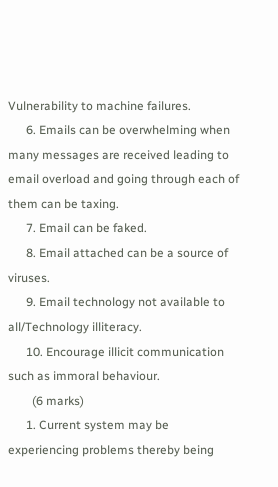Vulnerability to machine failures.
      6. Emails can be overwhelming when many messages are received leading to email overload and going through each of them can be taxing.
      7. Email can be faked.
      8. Email attached can be a source of viruses.
      9. Email technology not available to all/Technology illiteracy.
      10. Encourage illicit communication such as immoral behaviour.
        (6 marks)
      1. Current system may be experiencing problems thereby being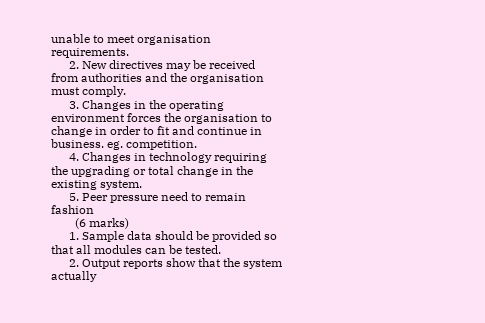unable to meet organisation requirements.
      2. New directives may be received from authorities and the organisation must comply.
      3. Changes in the operating environment forces the organisation to change in order to fit and continue in business. eg. competition.
      4. Changes in technology requiring the upgrading or total change in the existing system.
      5. Peer pressure need to remain fashion
        (6 marks)
      1. Sample data should be provided so that all modules can be tested.
      2. Output reports show that the system actually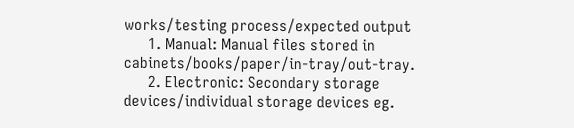works/testing process/expected output
      1. Manual: Manual files stored in cabinets/books/paper/in-tray/out-tray.
      2. Electronic: Secondary storage devices/individual storage devices eg.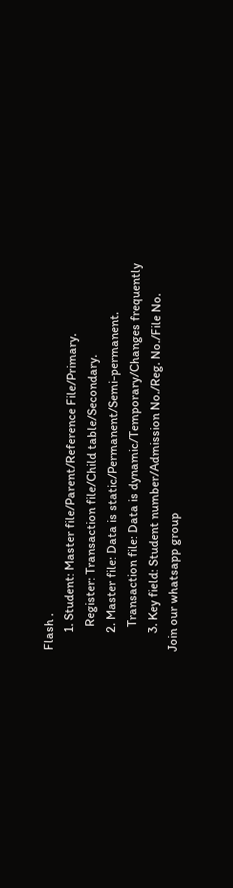Flash .
      1. Student: Master file/Parent/Reference File/Primary.
        Register: Transaction file/Child table/Secondary.
      2. Master file: Data is static/Permanent/Semi-permanent.
        Transaction file: Data is dynamic/Temporary/Changes frequently
      3. Key field: Student number/Admission No./Reg. No./File No.
Join our whatsapp group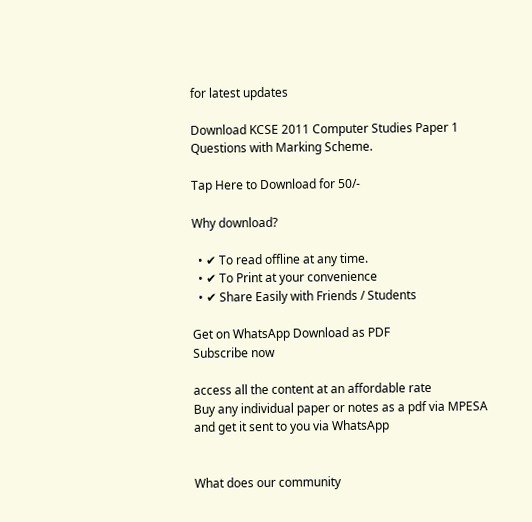for latest updates

Download KCSE 2011 Computer Studies Paper 1 Questions with Marking Scheme.

Tap Here to Download for 50/-

Why download?

  • ✔ To read offline at any time.
  • ✔ To Print at your convenience
  • ✔ Share Easily with Friends / Students

Get on WhatsApp Download as PDF
Subscribe now

access all the content at an affordable rate
Buy any individual paper or notes as a pdf via MPESA
and get it sent to you via WhatsApp


What does our community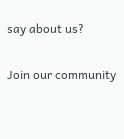say about us?

Join our community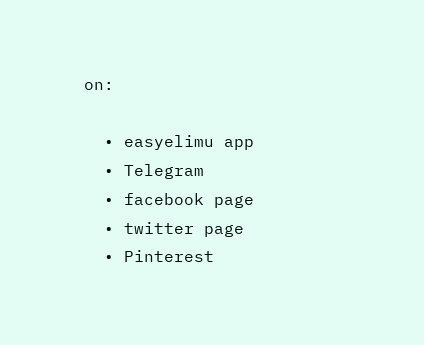on:

  • easyelimu app
  • Telegram
  • facebook page
  • twitter page
  • Pinterest